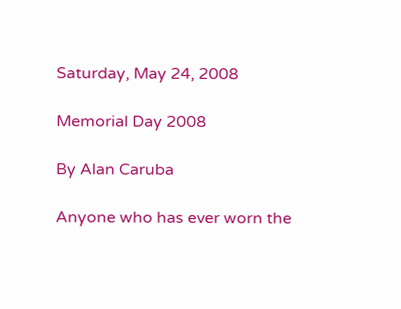Saturday, May 24, 2008

Memorial Day 2008

By Alan Caruba

Anyone who has ever worn the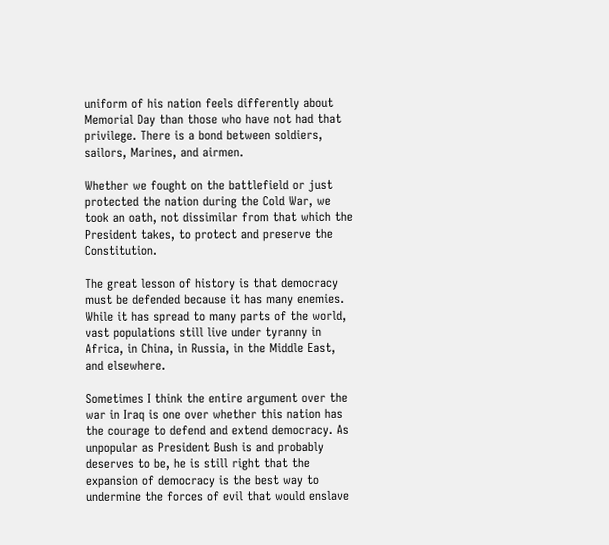uniform of his nation feels differently about Memorial Day than those who have not had that privilege. There is a bond between soldiers, sailors, Marines, and airmen.

Whether we fought on the battlefield or just protected the nation during the Cold War, we took an oath, not dissimilar from that which the President takes, to protect and preserve the Constitution.

The great lesson of history is that democracy must be defended because it has many enemies. While it has spread to many parts of the world, vast populations still live under tyranny in Africa, in China, in Russia, in the Middle East, and elsewhere.

Sometimes I think the entire argument over the war in Iraq is one over whether this nation has the courage to defend and extend democracy. As unpopular as President Bush is and probably deserves to be, he is still right that the expansion of democracy is the best way to undermine the forces of evil that would enslave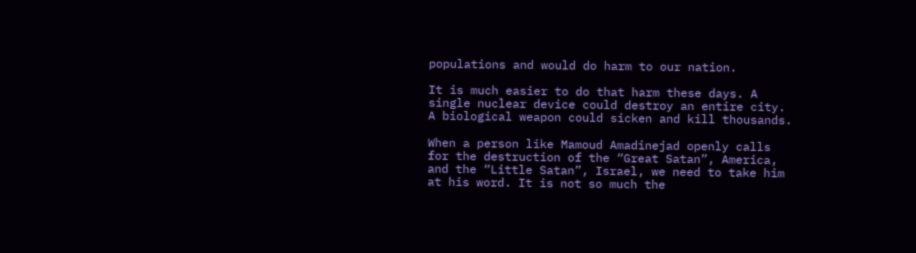populations and would do harm to our nation.

It is much easier to do that harm these days. A single nuclear device could destroy an entire city. A biological weapon could sicken and kill thousands.

When a person like Mamoud Amadinejad openly calls for the destruction of the “Great Satan”, America, and the “Little Satan”, Israel, we need to take him at his word. It is not so much the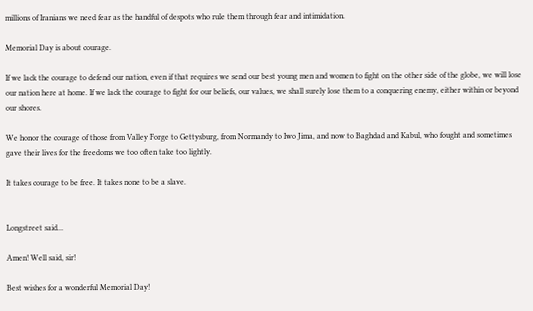millions of Iranians we need fear as the handful of despots who rule them through fear and intimidation.

Memorial Day is about courage.

If we lack the courage to defend our nation, even if that requires we send our best young men and women to fight on the other side of the globe, we will lose our nation here at home. If we lack the courage to fight for our beliefs, our values, we shall surely lose them to a conquering enemy, either within or beyond our shores.

We honor the courage of those from Valley Forge to Gettysburg, from Normandy to Iwo Jima, and now to Baghdad and Kabul, who fought and sometimes gave their lives for the freedoms we too often take too lightly.

It takes courage to be free. It takes none to be a slave.


Longstreet said...

Amen! Well said, sir!

Best wishes for a wonderful Memorial Day!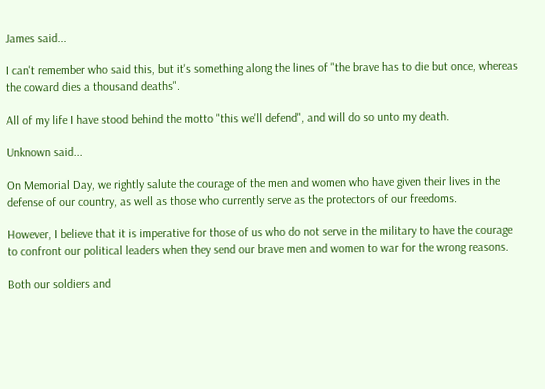James said...

I can't remember who said this, but it's something along the lines of "the brave has to die but once, whereas the coward dies a thousand deaths".

All of my life I have stood behind the motto "this we'll defend", and will do so unto my death.

Unknown said...

On Memorial Day, we rightly salute the courage of the men and women who have given their lives in the defense of our country, as well as those who currently serve as the protectors of our freedoms.

However, I believe that it is imperative for those of us who do not serve in the military to have the courage to confront our political leaders when they send our brave men and women to war for the wrong reasons.

Both our soldiers and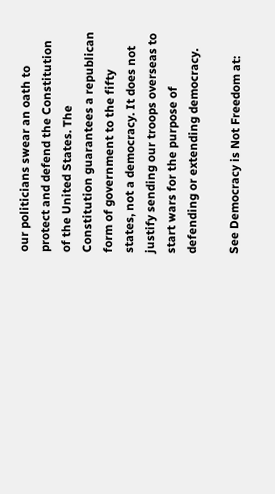our politicians swear an oath to protect and defend the Constitution of the United States. The Constitution guarantees a republican form of government to the fifty states, not a democracy. It does not justify sending our troops overseas to start wars for the purpose of defending or extending democracy.

See Democracy is Not Freedom at: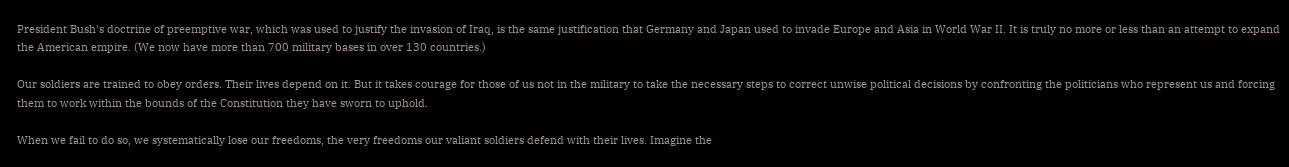President Bush's doctrine of preemptive war, which was used to justify the invasion of Iraq, is the same justification that Germany and Japan used to invade Europe and Asia in World War II. It is truly no more or less than an attempt to expand the American empire. (We now have more than 700 military bases in over 130 countries.)

Our soldiers are trained to obey orders. Their lives depend on it. But it takes courage for those of us not in the military to take the necessary steps to correct unwise political decisions by confronting the politicians who represent us and forcing them to work within the bounds of the Constitution they have sworn to uphold.

When we fail to do so, we systematically lose our freedoms, the very freedoms our valiant soldiers defend with their lives. Imagine the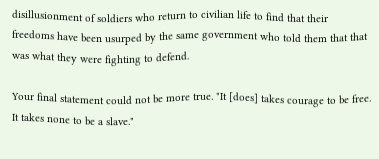disillusionment of soldiers who return to civilian life to find that their freedoms have been usurped by the same government who told them that that was what they were fighting to defend.

Your final statement could not be more true. "It [does] takes courage to be free. It takes none to be a slave."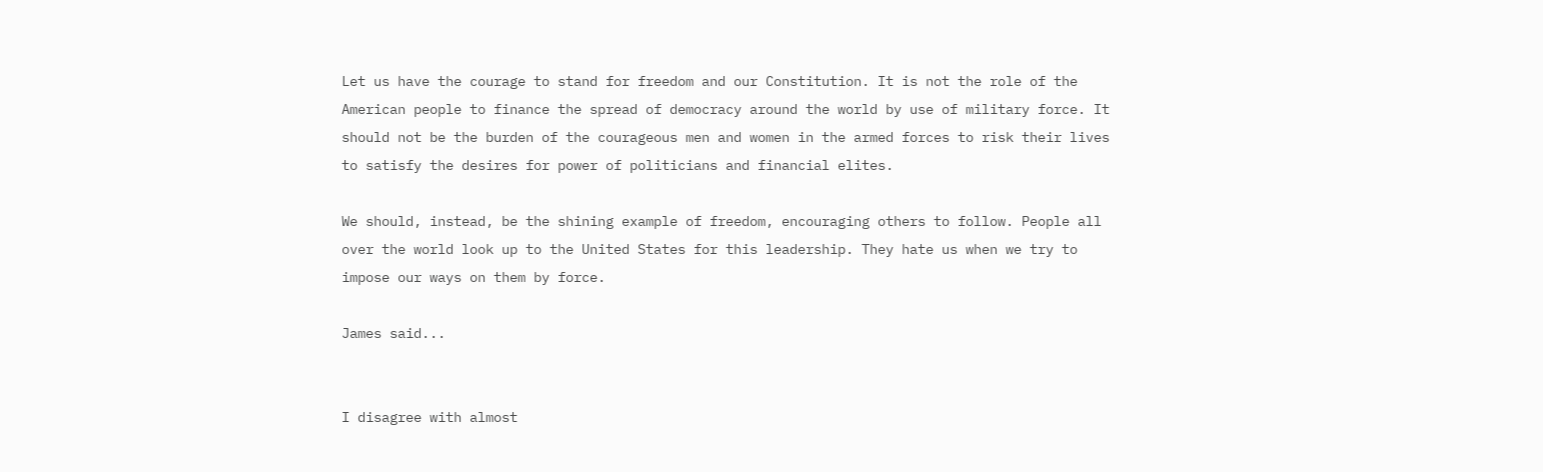Let us have the courage to stand for freedom and our Constitution. It is not the role of the American people to finance the spread of democracy around the world by use of military force. It should not be the burden of the courageous men and women in the armed forces to risk their lives to satisfy the desires for power of politicians and financial elites.

We should, instead, be the shining example of freedom, encouraging others to follow. People all over the world look up to the United States for this leadership. They hate us when we try to impose our ways on them by force.

James said...


I disagree with almost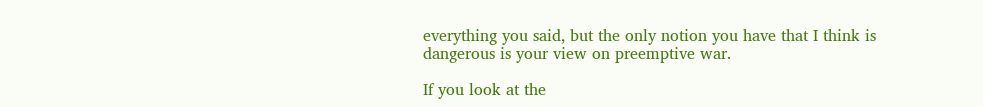everything you said, but the only notion you have that I think is dangerous is your view on preemptive war.

If you look at the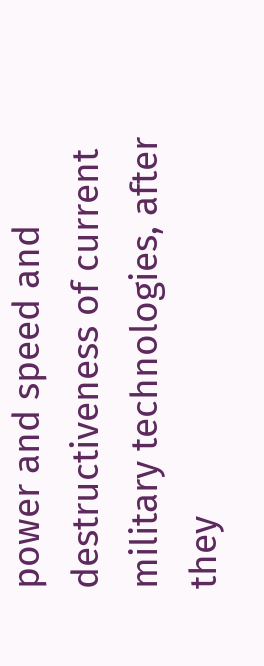power and speed and destructiveness of current military technologies, after they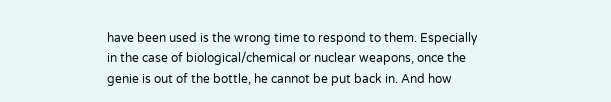have been used is the wrong time to respond to them. Especially in the case of biological/chemical or nuclear weapons, once the genie is out of the bottle, he cannot be put back in. And how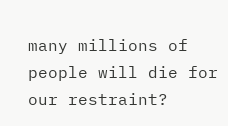many millions of people will die for our restraint?